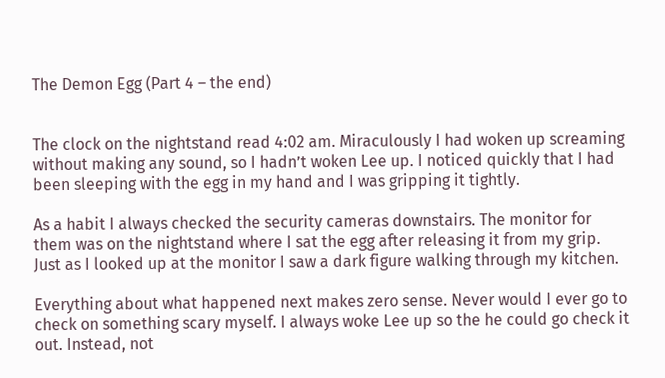The Demon Egg (Part 4 – the end)


The clock on the nightstand read 4:02 am. Miraculously I had woken up screaming without making any sound, so I hadn’t woken Lee up. I noticed quickly that I had been sleeping with the egg in my hand and I was gripping it tightly.

As a habit I always checked the security cameras downstairs. The monitor for them was on the nightstand where I sat the egg after releasing it from my grip. Just as I looked up at the monitor I saw a dark figure walking through my kitchen.

Everything about what happened next makes zero sense. Never would I ever go to check on something scary myself. I always woke Lee up so the he could go check it out. Instead, not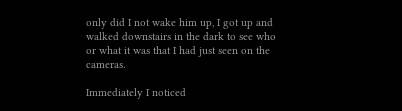only did I not wake him up, I got up and walked downstairs in the dark to see who or what it was that I had just seen on the cameras.

Immediately I noticed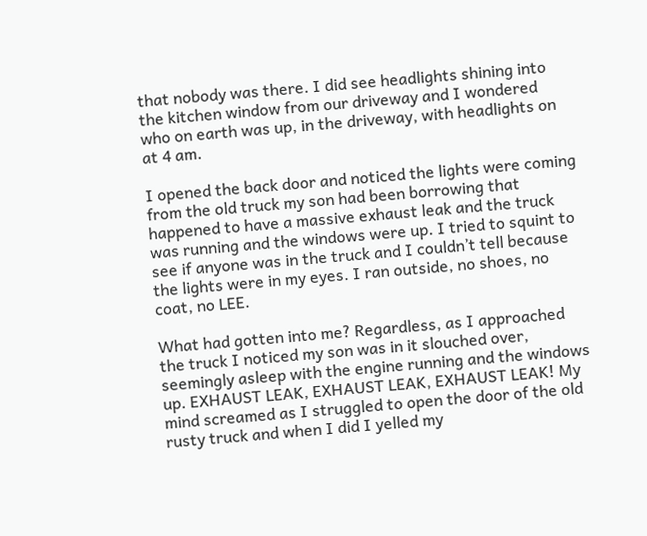that nobody was there. I did see headlights shining into the kitchen window from our driveway and I wondered who on earth was up, in the driveway, with headlights on at 4 am.

I opened the back door and noticed the lights were coming from the old truck my son had been borrowing that happened to have a massive exhaust leak and the truck was running and the windows were up. I tried to squint to see if anyone was in the truck and I couldn’t tell because the lights were in my eyes. I ran outside, no shoes, no coat, no LEE.

What had gotten into me? Regardless, as I approached the truck I noticed my son was in it slouched over, seemingly asleep with the engine running and the windows up. EXHAUST LEAK, EXHAUST LEAK, EXHAUST LEAK! My mind screamed as I struggled to open the door of the old rusty truck and when I did I yelled my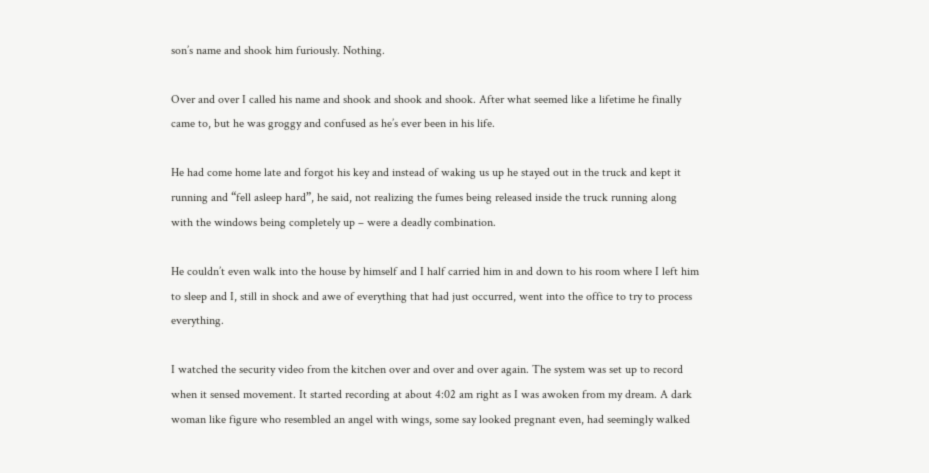son’s name and shook him furiously. Nothing.

Over and over I called his name and shook and shook and shook. After what seemed like a lifetime he finally came to, but he was groggy and confused as he’s ever been in his life.

He had come home late and forgot his key and instead of waking us up he stayed out in the truck and kept it running and “fell asleep hard”, he said, not realizing the fumes being released inside the truck running along with the windows being completely up – were a deadly combination.

He couldn’t even walk into the house by himself and I half carried him in and down to his room where I left him to sleep and I, still in shock and awe of everything that had just occurred, went into the office to try to process everything.

I watched the security video from the kitchen over and over and over again. The system was set up to record when it sensed movement. It started recording at about 4:02 am right as I was awoken from my dream. A dark woman like figure who resembled an angel with wings, some say looked pregnant even, had seemingly walked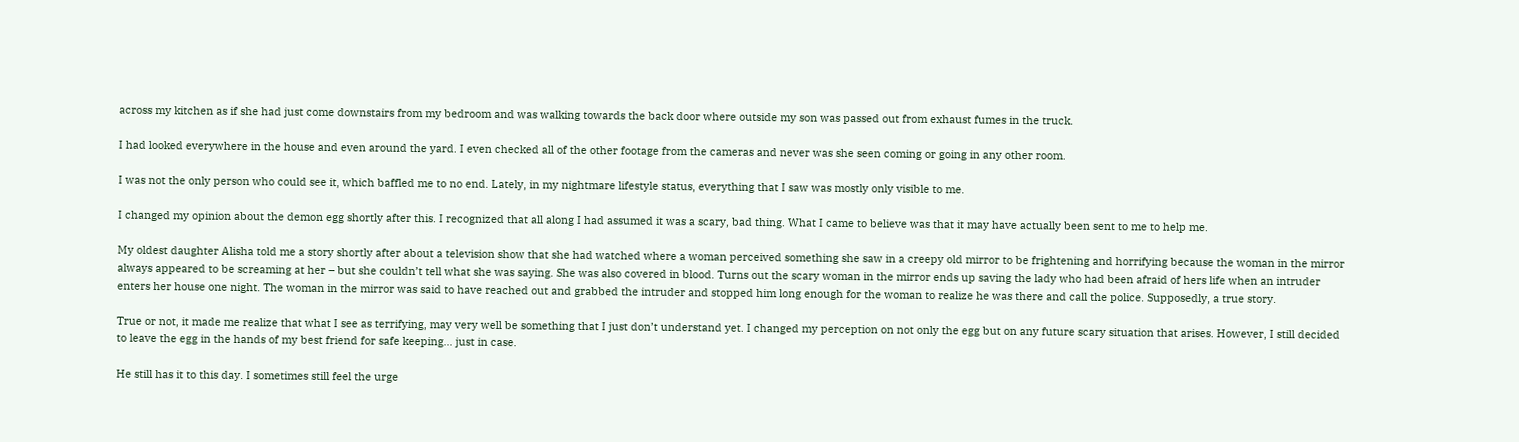across my kitchen as if she had just come downstairs from my bedroom and was walking towards the back door where outside my son was passed out from exhaust fumes in the truck.

I had looked everywhere in the house and even around the yard. I even checked all of the other footage from the cameras and never was she seen coming or going in any other room.

I was not the only person who could see it, which baffled me to no end. Lately, in my nightmare lifestyle status, everything that I saw was mostly only visible to me.

I changed my opinion about the demon egg shortly after this. I recognized that all along I had assumed it was a scary, bad thing. What I came to believe was that it may have actually been sent to me to help me.

My oldest daughter Alisha told me a story shortly after about a television show that she had watched where a woman perceived something she saw in a creepy old mirror to be frightening and horrifying because the woman in the mirror always appeared to be screaming at her – but she couldn’t tell what she was saying. She was also covered in blood. Turns out the scary woman in the mirror ends up saving the lady who had been afraid of hers life when an intruder enters her house one night. The woman in the mirror was said to have reached out and grabbed the intruder and stopped him long enough for the woman to realize he was there and call the police. Supposedly, a true story.

True or not, it made me realize that what I see as terrifying, may very well be something that I just don’t understand yet. I changed my perception on not only the egg but on any future scary situation that arises. However, I still decided to leave the egg in the hands of my best friend for safe keeping… just in case.

He still has it to this day. I sometimes still feel the urge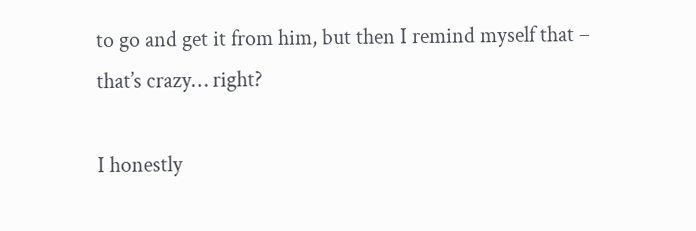to go and get it from him, but then I remind myself that – that’s crazy… right?

I honestly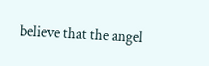believe that the angel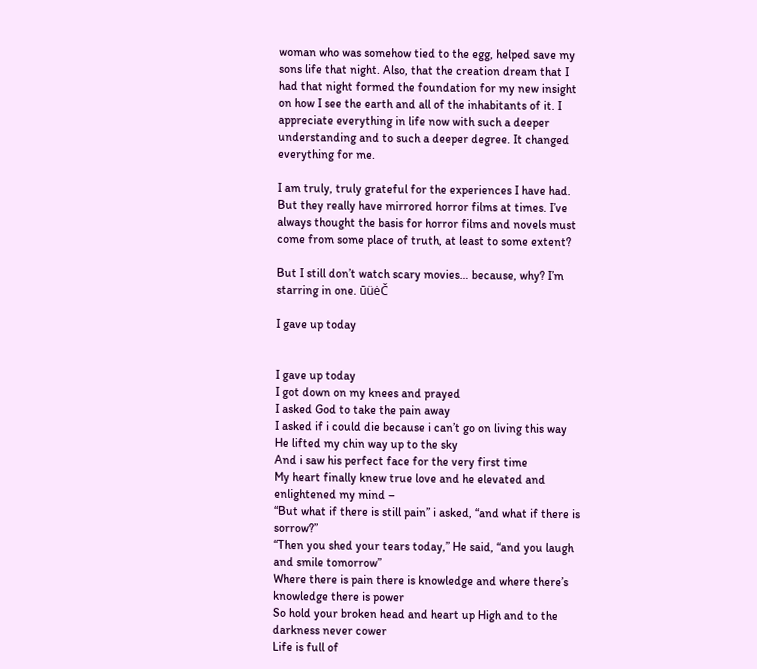woman who was somehow tied to the egg, helped save my sons life that night. Also, that the creation dream that I had that night formed the foundation for my new insight on how I see the earth and all of the inhabitants of it. I appreciate everything in life now with such a deeper understanding and to such a deeper degree. It changed everything for me.

I am truly, truly grateful for the experiences I have had. But they really have mirrored horror films at times. I’ve always thought the basis for horror films and novels must come from some place of truth, at least to some extent?

But I still don’t watch scary movies… because, why? I’m starring in one. ūüėČ

I gave up today


I gave up today
I got down on my knees and prayed
I asked God to take the pain away
I asked if i could die because i can’t go on living this way
He lifted my chin way up to the sky
And i saw his perfect face for the very first time
My heart finally knew true love and he elevated and enlightened my mind –
“But what if there is still pain” i asked, “and what if there is sorrow?”
“Then you shed your tears today,” He said, “and you laugh and smile tomorrow”
Where there is pain there is knowledge and where there’s knowledge there is power
So hold your broken head and heart up High and to the darkness never cower
Life is full of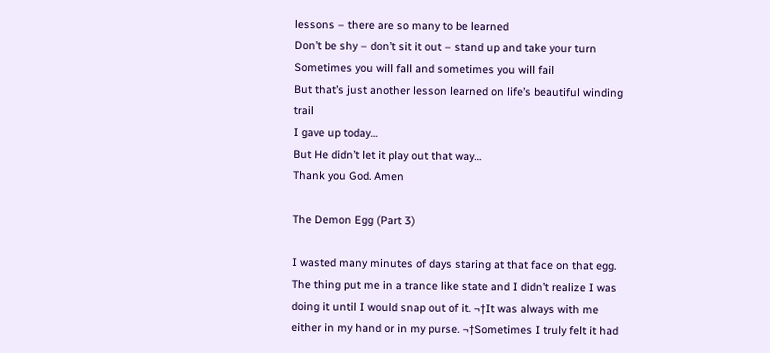lessons – there are so many to be learned
Don’t be shy – don’t sit it out – stand up and take your turn
Sometimes you will fall and sometimes you will fail
But that’s just another lesson learned on life’s beautiful winding trail
I gave up today…
But He didn’t let it play out that way…
Thank you God. Amen

The Demon Egg (Part 3)

I wasted many minutes of days staring at that face on that egg. The thing put me in a trance like state and I didn’t realize I was doing it until I would snap out of it. ¬†It was always with me either in my hand or in my purse. ¬†Sometimes I truly felt it had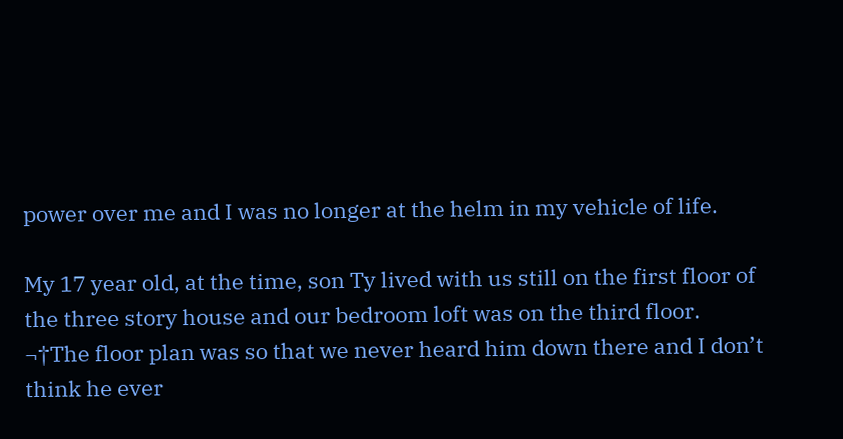power over me and I was no longer at the helm in my vehicle of life.

My 17 year old, at the time, son Ty lived with us still on the first floor of the three story house and our bedroom loft was on the third floor. ¬†The floor plan was so that we never heard him down there and I don’t think he ever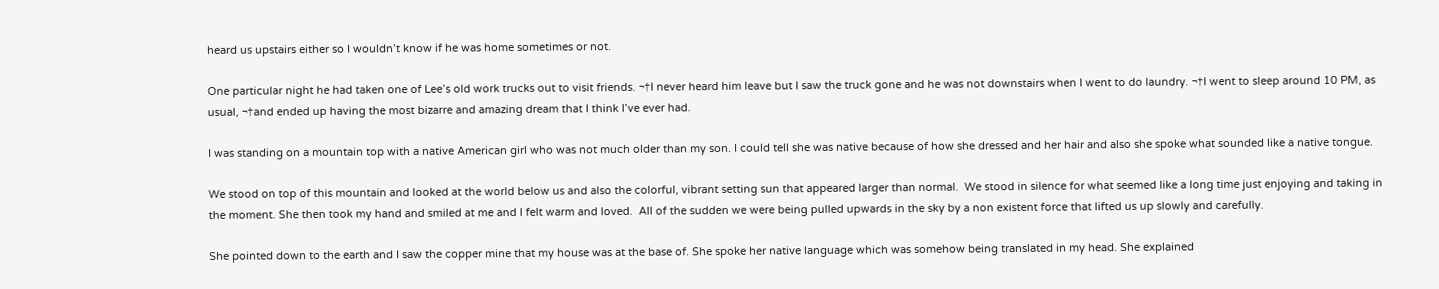heard us upstairs either so I wouldn’t know if he was home sometimes or not.

One particular night he had taken one of Lee’s old work trucks out to visit friends. ¬†I never heard him leave but I saw the truck gone and he was not downstairs when I went to do laundry. ¬†I went to sleep around 10 PM, as usual, ¬†and ended up having the most bizarre and amazing dream that I think I’ve ever had.

I was standing on a mountain top with a native American girl who was not much older than my son. I could tell she was native because of how she dressed and her hair and also she spoke what sounded like a native tongue.

We stood on top of this mountain and looked at the world below us and also the colorful, vibrant setting sun that appeared larger than normal.  We stood in silence for what seemed like a long time just enjoying and taking in the moment. She then took my hand and smiled at me and I felt warm and loved.  All of the sudden we were being pulled upwards in the sky by a non existent force that lifted us up slowly and carefully.

She pointed down to the earth and I saw the copper mine that my house was at the base of. She spoke her native language which was somehow being translated in my head. She explained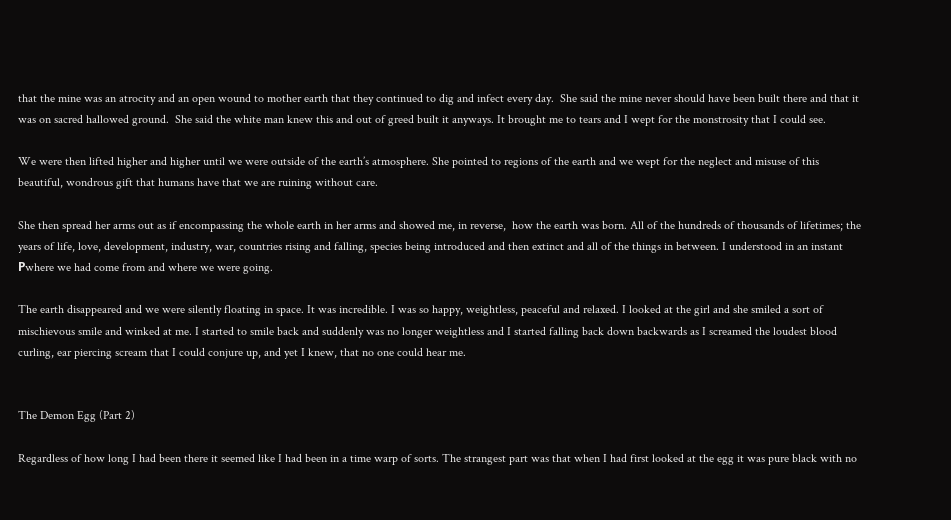that the mine was an atrocity and an open wound to mother earth that they continued to dig and infect every day.  She said the mine never should have been built there and that it was on sacred hallowed ground.  She said the white man knew this and out of greed built it anyways. It brought me to tears and I wept for the monstrosity that I could see.

We were then lifted higher and higher until we were outside of the earth’s atmosphere. She pointed to regions of the earth and we wept for the neglect and misuse of this beautiful, wondrous gift that humans have that we are ruining without care.

She then spread her arms out as if encompassing the whole earth in her arms and showed me, in reverse,  how the earth was born. All of the hundreds of thousands of lifetimes; the years of life, love, development, industry, war, countries rising and falling, species being introduced and then extinct and all of the things in between. I understood in an instant Рwhere we had come from and where we were going.

The earth disappeared and we were silently floating in space. It was incredible. I was so happy, weightless, peaceful and relaxed. I looked at the girl and she smiled a sort of mischievous smile and winked at me. I started to smile back and suddenly was no longer weightless and I started falling back down backwards as I screamed the loudest blood curling, ear piercing scream that I could conjure up, and yet I knew, that no one could hear me.


The Demon Egg (Part 2)

Regardless of how long I had been there it seemed like I had been in a time warp of sorts. The strangest part was that when I had first looked at the egg it was pure black with no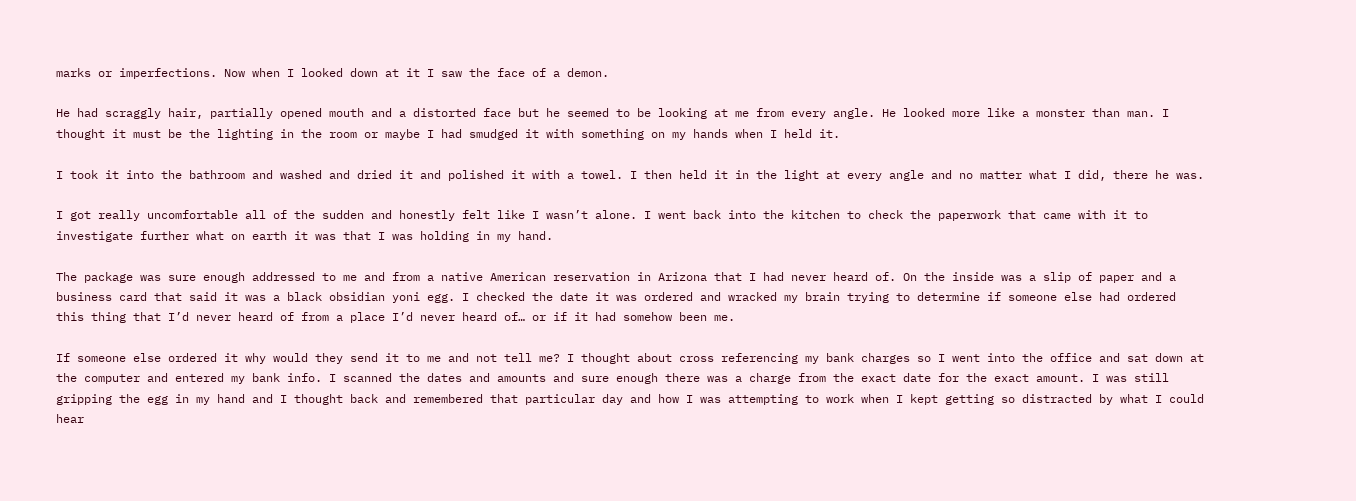marks or imperfections. Now when I looked down at it I saw the face of a demon.

He had scraggly hair, partially opened mouth and a distorted face but he seemed to be looking at me from every angle. He looked more like a monster than man. I thought it must be the lighting in the room or maybe I had smudged it with something on my hands when I held it.

I took it into the bathroom and washed and dried it and polished it with a towel. I then held it in the light at every angle and no matter what I did, there he was.

I got really uncomfortable all of the sudden and honestly felt like I wasn’t alone. I went back into the kitchen to check the paperwork that came with it to investigate further what on earth it was that I was holding in my hand.

The package was sure enough addressed to me and from a native American reservation in Arizona that I had never heard of. On the inside was a slip of paper and a business card that said it was a black obsidian yoni egg. I checked the date it was ordered and wracked my brain trying to determine if someone else had ordered this thing that I’d never heard of from a place I’d never heard of… or if it had somehow been me.

If someone else ordered it why would they send it to me and not tell me? I thought about cross referencing my bank charges so I went into the office and sat down at the computer and entered my bank info. I scanned the dates and amounts and sure enough there was a charge from the exact date for the exact amount. I was still gripping the egg in my hand and I thought back and remembered that particular day and how I was attempting to work when I kept getting so distracted by what I could hear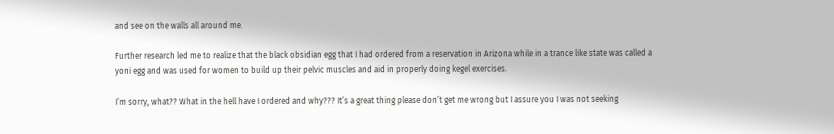and see on the walls all around me.

Further research led me to realize that the black obsidian egg that I had ordered from a reservation in Arizona while in a trance like state was called a yoni egg and was used for women to build up their pelvic muscles and aid in properly doing kegel exercises.

I’m sorry, what?? What in the hell have I ordered and why??? It’s a great thing please don’t get me wrong but I assure you I was not seeking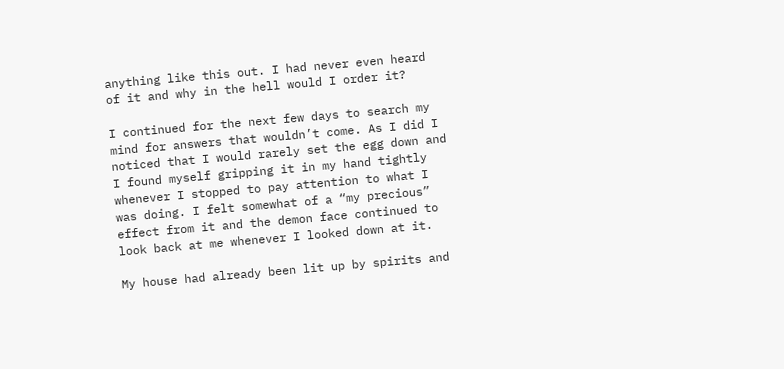anything like this out. I had never even heard of it and why in the hell would I order it?

I continued for the next few days to search my mind for answers that wouldn’t come. As I did I noticed that I would rarely set the egg down and I found myself gripping it in my hand tightly whenever I stopped to pay attention to what I was doing. I felt somewhat of a “my precious” effect from it and the demon face continued to look back at me whenever I looked down at it.

My house had already been lit up by spirits and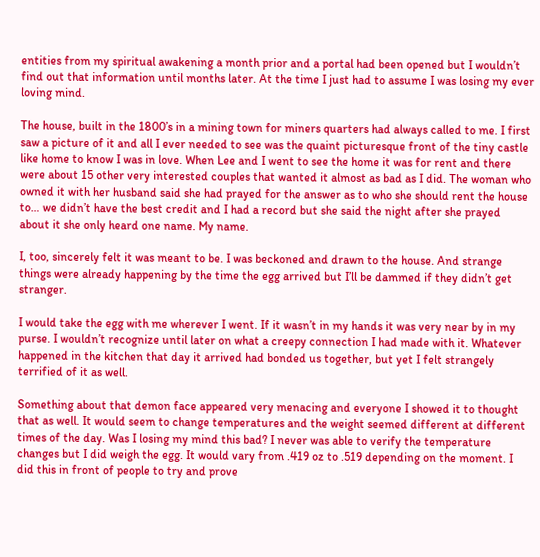entities from my spiritual awakening a month prior and a portal had been opened but I wouldn’t find out that information until months later. At the time I just had to assume I was losing my ever loving mind.

The house, built in the 1800’s in a mining town for miners quarters had always called to me. I first saw a picture of it and all I ever needed to see was the quaint picturesque front of the tiny castle like home to know I was in love. When Lee and I went to see the home it was for rent and there were about 15 other very interested couples that wanted it almost as bad as I did. The woman who owned it with her husband said she had prayed for the answer as to who she should rent the house to… we didn’t have the best credit and I had a record but she said the night after she prayed about it she only heard one name. My name.

I, too, sincerely felt it was meant to be. I was beckoned and drawn to the house. And strange things were already happening by the time the egg arrived but I’ll be dammed if they didn’t get stranger.

I would take the egg with me wherever I went. If it wasn’t in my hands it was very near by in my purse. I wouldn’t recognize until later on what a creepy connection I had made with it. Whatever happened in the kitchen that day it arrived had bonded us together, but yet I felt strangely terrified of it as well.

Something about that demon face appeared very menacing and everyone I showed it to thought that as well. It would seem to change temperatures and the weight seemed different at different times of the day. Was I losing my mind this bad? I never was able to verify the temperature changes but I did weigh the egg. It would vary from .419 oz to .519 depending on the moment. I did this in front of people to try and prove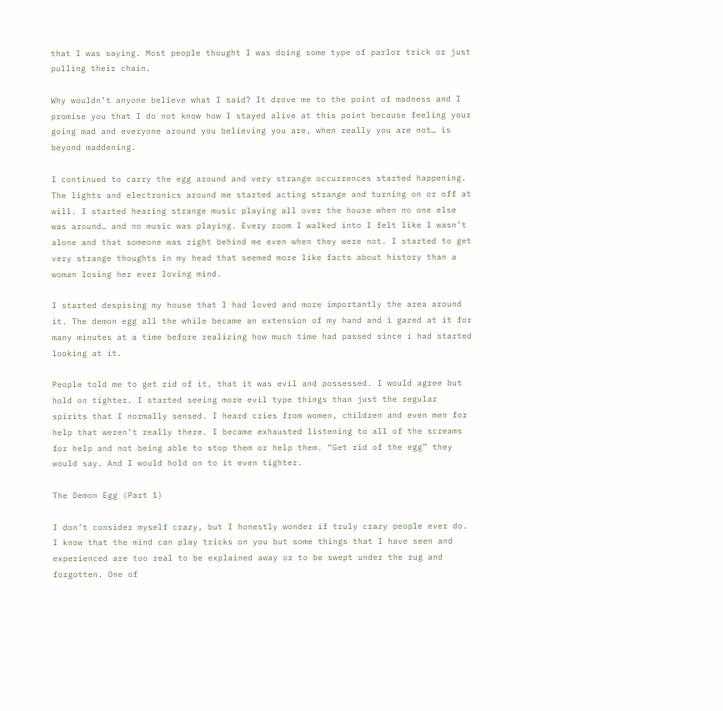that I was saying. Most people thought I was doing some type of parlor trick or just pulling their chain.

Why wouldn’t anyone believe what I said? It drove me to the point of madness and I promise you that I do not know how I stayed alive at this point because feeling your going mad and everyone around you believing you are, when really you are not… is beyond maddening.

I continued to carry the egg around and very strange occurrences started happening. The lights and electronics around me started acting strange and turning on or off at will. I started hearing strange music playing all over the house when no one else was around… and no music was playing. Every room I walked into I felt like I wasn’t alone and that someone was right behind me even when they were not. I started to get very strange thoughts in my head that seemed more like facts about history than a woman losing her ever loving mind.

I started despising my house that I had loved and more importantly the area around it. The demon egg all the while became an extension of my hand and i gazed at it for many minutes at a time before realizing how much time had passed since i had started looking at it.

People told me to get rid of it, that it was evil and possessed. I would agree but hold on tighter. I started seeing more evil type things than just the regular spirits that I normally sensed. I heard cries from women, children and even men for help that weren’t really there. I became exhausted listening to all of the screams for help and not being able to stop them or help them. “Get rid of the egg” they would say. And I would hold on to it even tighter.

The Demon Egg (Part 1)

I don’t consider myself crazy, but I honestly wonder if truly crazy people ever do. I know that the mind can play tricks on you but some things that I have seen and experienced are too real to be explained away or to be swept under the rug and forgotten. One of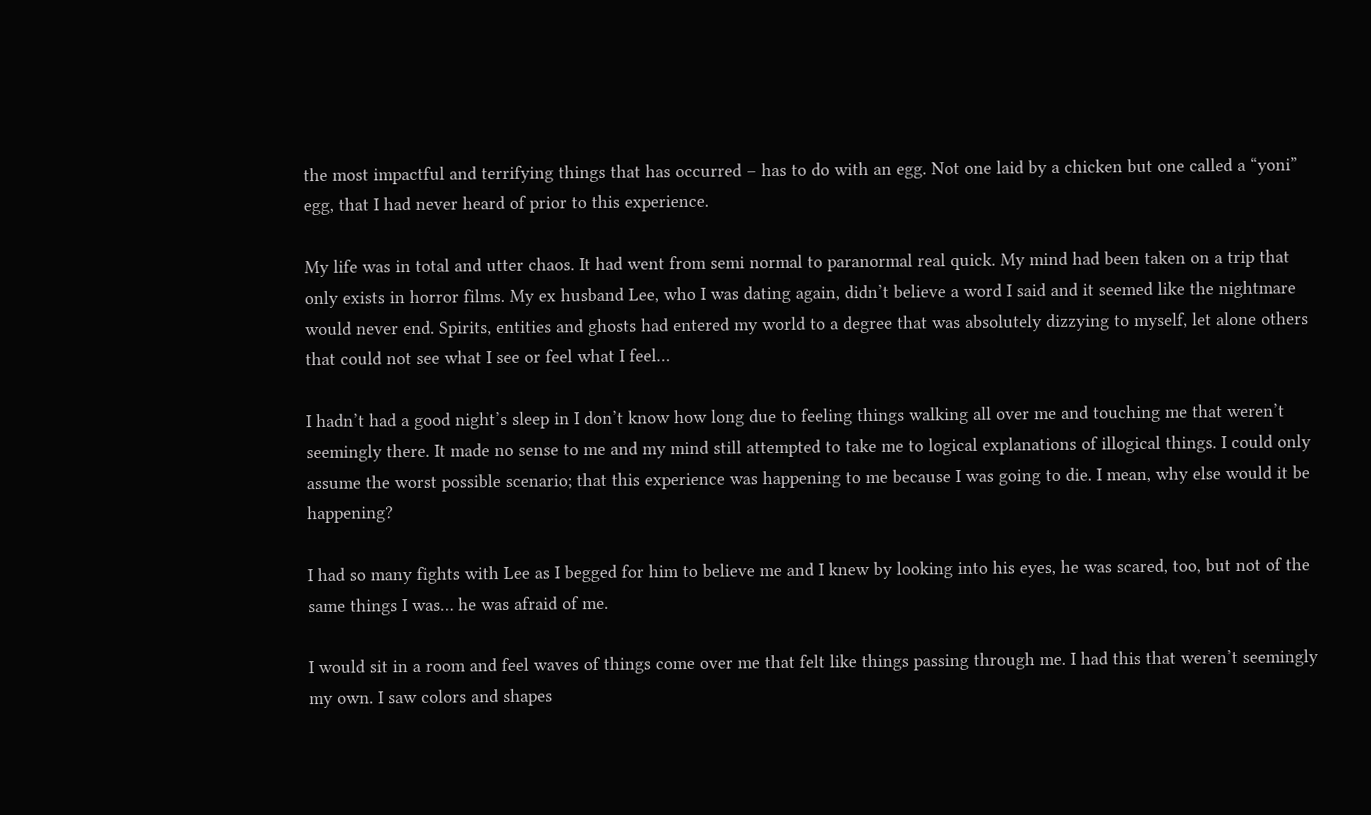the most impactful and terrifying things that has occurred – has to do with an egg. Not one laid by a chicken but one called a “yoni” egg, that I had never heard of prior to this experience.

My life was in total and utter chaos. It had went from semi normal to paranormal real quick. My mind had been taken on a trip that only exists in horror films. My ex husband Lee, who I was dating again, didn’t believe a word I said and it seemed like the nightmare would never end. Spirits, entities and ghosts had entered my world to a degree that was absolutely dizzying to myself, let alone others that could not see what I see or feel what I feel…

I hadn’t had a good night’s sleep in I don’t know how long due to feeling things walking all over me and touching me that weren’t seemingly there. It made no sense to me and my mind still attempted to take me to logical explanations of illogical things. I could only assume the worst possible scenario; that this experience was happening to me because I was going to die. I mean, why else would it be happening?

I had so many fights with Lee as I begged for him to believe me and I knew by looking into his eyes, he was scared, too, but not of the same things I was… he was afraid of me.

I would sit in a room and feel waves of things come over me that felt like things passing through me. I had this that weren’t seemingly my own. I saw colors and shapes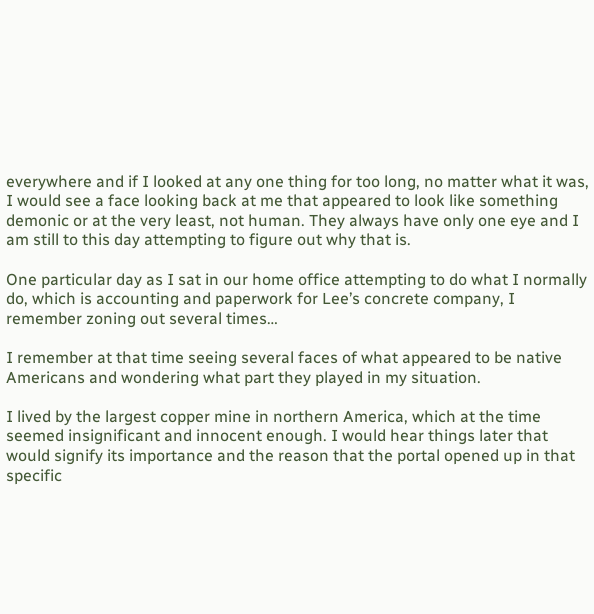everywhere and if I looked at any one thing for too long, no matter what it was, I would see a face looking back at me that appeared to look like something demonic or at the very least, not human. They always have only one eye and I am still to this day attempting to figure out why that is.

One particular day as I sat in our home office attempting to do what I normally do, which is accounting and paperwork for Lee’s concrete company, I remember zoning out several times…

I remember at that time seeing several faces of what appeared to be native Americans and wondering what part they played in my situation.

I lived by the largest copper mine in northern America, which at the time seemed insignificant and innocent enough. I would hear things later that would signify its importance and the reason that the portal opened up in that specific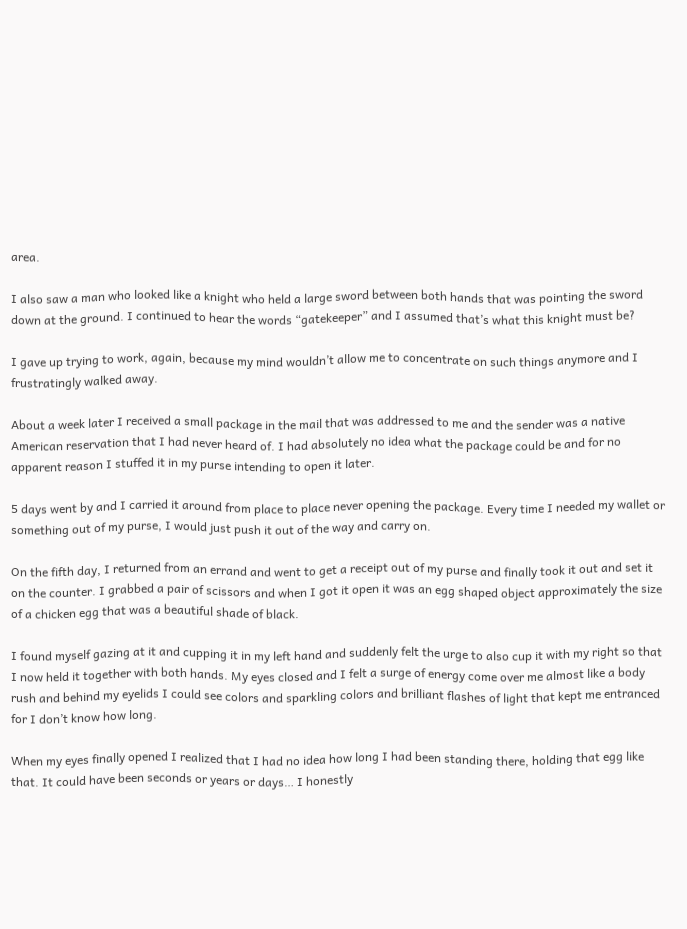area.

I also saw a man who looked like a knight who held a large sword between both hands that was pointing the sword down at the ground. I continued to hear the words “gatekeeper” and I assumed that’s what this knight must be?

I gave up trying to work, again, because my mind wouldn’t allow me to concentrate on such things anymore and I frustratingly walked away.

About a week later I received a small package in the mail that was addressed to me and the sender was a native American reservation that I had never heard of. I had absolutely no idea what the package could be and for no apparent reason I stuffed it in my purse intending to open it later.

5 days went by and I carried it around from place to place never opening the package. Every time I needed my wallet or something out of my purse, I would just push it out of the way and carry on.

On the fifth day, I returned from an errand and went to get a receipt out of my purse and finally took it out and set it on the counter. I grabbed a pair of scissors and when I got it open it was an egg shaped object approximately the size of a chicken egg that was a beautiful shade of black.

I found myself gazing at it and cupping it in my left hand and suddenly felt the urge to also cup it with my right so that I now held it together with both hands. My eyes closed and I felt a surge of energy come over me almost like a body rush and behind my eyelids I could see colors and sparkling colors and brilliant flashes of light that kept me entranced for I don’t know how long.

When my eyes finally opened I realized that I had no idea how long I had been standing there, holding that egg like that. It could have been seconds or years or days… I honestly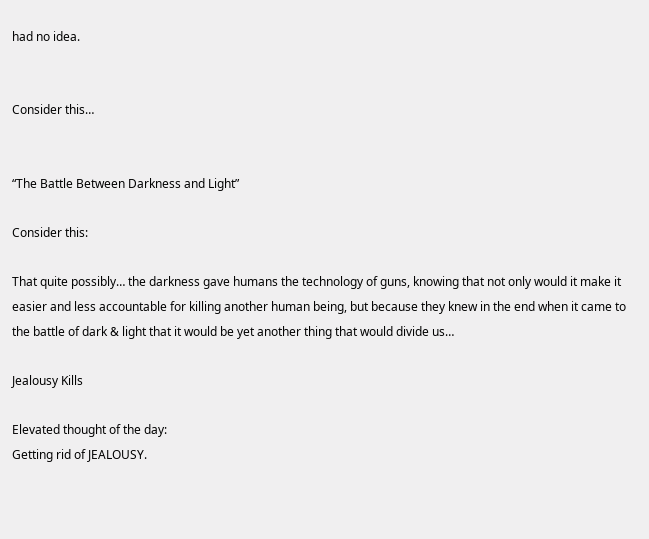had no idea.


Consider this…


“The Battle Between Darkness and Light”

Consider this:

That quite possibly… the darkness gave humans the technology of guns, knowing that not only would it make it easier and less accountable for killing another human being, but because they knew in the end when it came to the battle of dark & light that it would be yet another thing that would divide us…

Jealousy Kills

Elevated thought of the day:
Getting rid of JEALOUSY.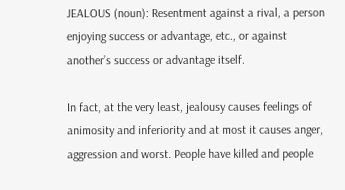JEALOUS (noun): Resentment against a rival, a person enjoying success or advantage, etc., or against another’s success or advantage itself.

In fact, at the very least, jealousy causes feelings of animosity and inferiority and at most it causes anger, aggression and worst. People have killed and people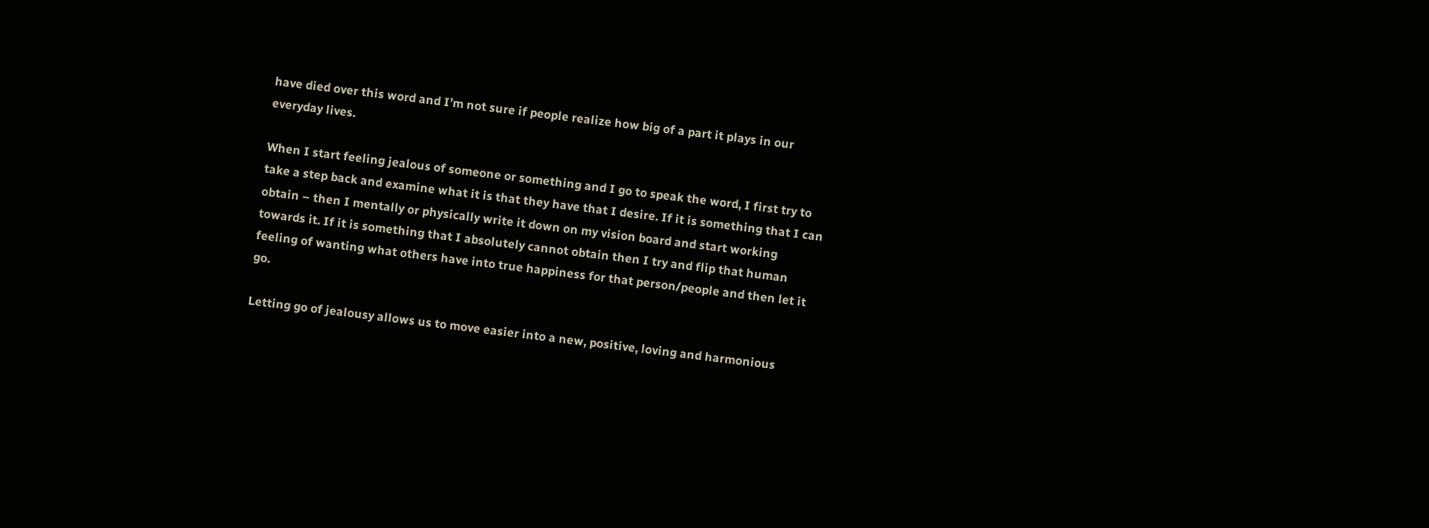have died over this word and I’m not sure if people realize how big of a part it plays in our everyday lives.

When I start feeling jealous of someone or something and I go to speak the word, I first try to take a step back and examine what it is that they have that I desire. If it is something that I can obtain – then I mentally or physically write it down on my vision board and start working towards it. If it is something that I absolutely cannot obtain then I try and flip that human feeling of wanting what others have into true happiness for that person/people and then let it go.

Letting go of jealousy allows us to move easier into a new, positive, loving and harmonious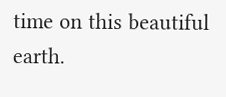time on this beautiful earth.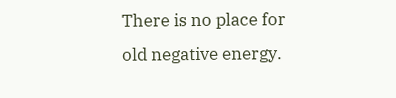There is no place for old negative energy.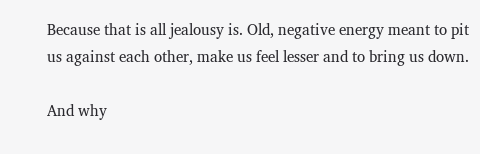Because that is all jealousy is. Old, negative energy meant to pit us against each other, make us feel lesser and to bring us down.

And why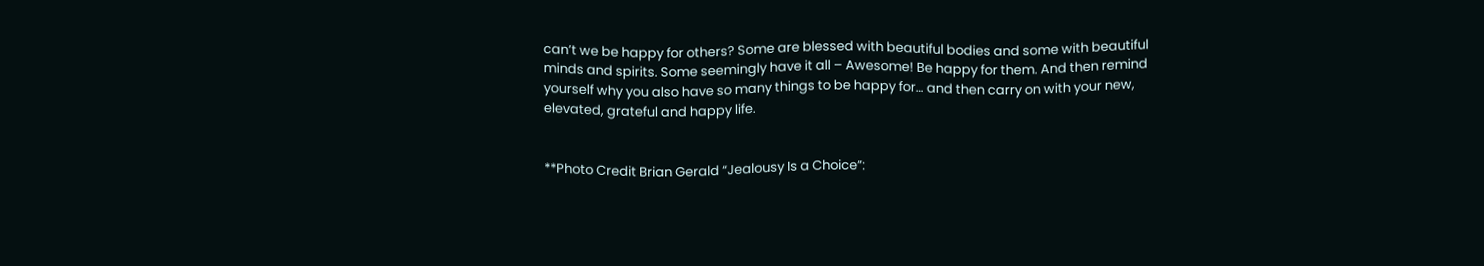can’t we be happy for others? Some are blessed with beautiful bodies and some with beautiful minds and spirits. Some seemingly have it all – Awesome! Be happy for them. And then remind yourself why you also have so many things to be happy for… and then carry on with your new, elevated, grateful and happy life.


**Photo Credit Brian Gerald “Jealousy Is a Choice”: